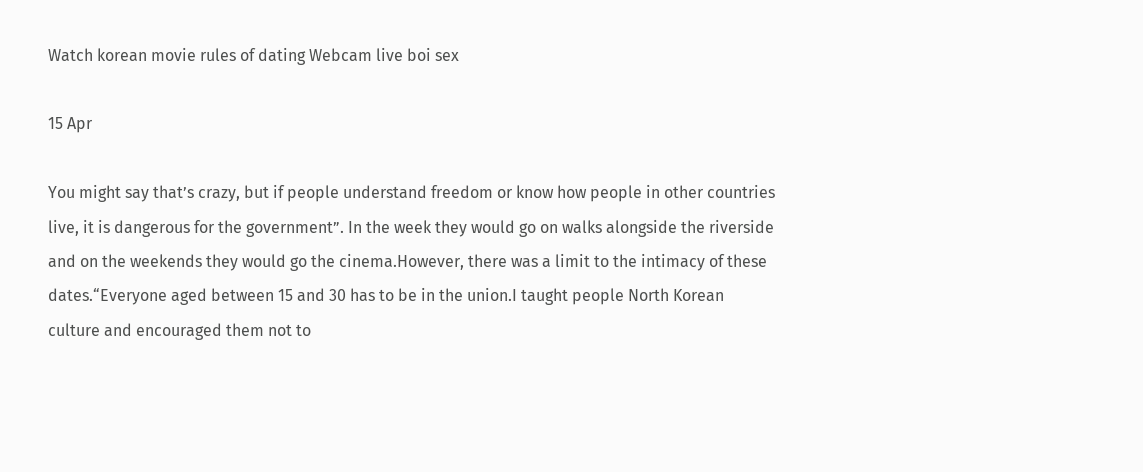Watch korean movie rules of dating Webcam live boi sex

15 Apr

You might say that’s crazy, but if people understand freedom or know how people in other countries live, it is dangerous for the government”. In the week they would go on walks alongside the riverside and on the weekends they would go the cinema.However, there was a limit to the intimacy of these dates.“Everyone aged between 15 and 30 has to be in the union.I taught people North Korean culture and encouraged them not to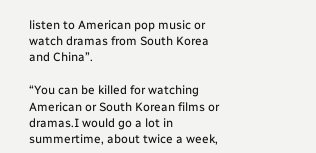listen to American pop music or watch dramas from South Korea and China”.

“You can be killed for watching American or South Korean films or dramas.I would go a lot in summertime, about twice a week,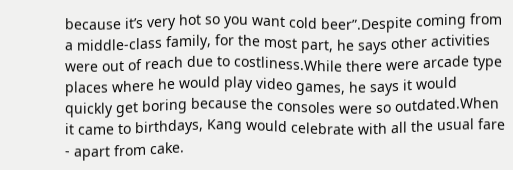because it’s very hot so you want cold beer”.Despite coming from a middle-class family, for the most part, he says other activities were out of reach due to costliness.While there were arcade type places where he would play video games, he says it would quickly get boring because the consoles were so outdated.When it came to birthdays, Kang would celebrate with all the usual fare - apart from cake.